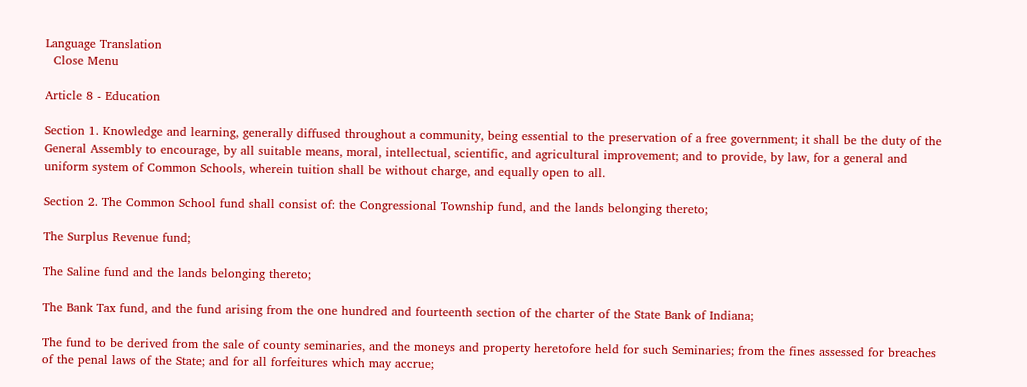Language Translation
  Close Menu

Article 8 - Education

Section 1. Knowledge and learning, generally diffused throughout a community, being essential to the preservation of a free government; it shall be the duty of the General Assembly to encourage, by all suitable means, moral, intellectual, scientific, and agricultural improvement; and to provide, by law, for a general and uniform system of Common Schools, wherein tuition shall be without charge, and equally open to all.

Section 2. The Common School fund shall consist of: the Congressional Township fund, and the lands belonging thereto;

The Surplus Revenue fund;

The Saline fund and the lands belonging thereto;

The Bank Tax fund, and the fund arising from the one hundred and fourteenth section of the charter of the State Bank of Indiana;

The fund to be derived from the sale of county seminaries, and the moneys and property heretofore held for such Seminaries; from the fines assessed for breaches of the penal laws of the State; and for all forfeitures which may accrue;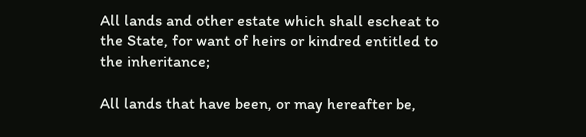All lands and other estate which shall escheat to the State, for want of heirs or kindred entitled to the inheritance;

All lands that have been, or may hereafter be,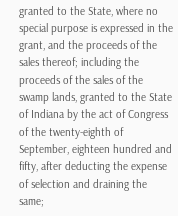granted to the State, where no special purpose is expressed in the grant, and the proceeds of the sales thereof; including the proceeds of the sales of the swamp lands, granted to the State of Indiana by the act of Congress of the twenty-eighth of September, eighteen hundred and fifty, after deducting the expense of selection and draining the same;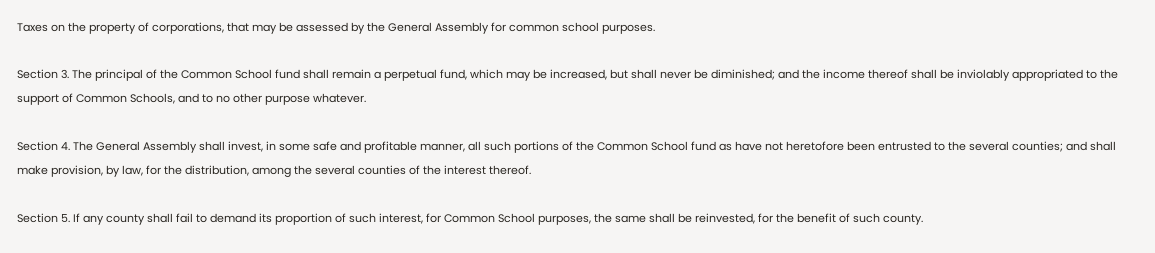Taxes on the property of corporations, that may be assessed by the General Assembly for common school purposes.

Section 3. The principal of the Common School fund shall remain a perpetual fund, which may be increased, but shall never be diminished; and the income thereof shall be inviolably appropriated to the support of Common Schools, and to no other purpose whatever.

Section 4. The General Assembly shall invest, in some safe and profitable manner, all such portions of the Common School fund as have not heretofore been entrusted to the several counties; and shall make provision, by law, for the distribution, among the several counties of the interest thereof.

Section 5. If any county shall fail to demand its proportion of such interest, for Common School purposes, the same shall be reinvested, for the benefit of such county.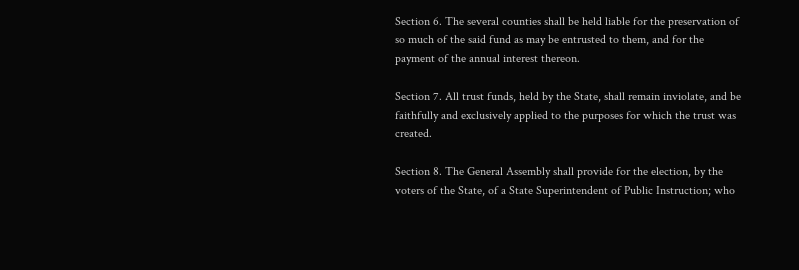Section 6. The several counties shall be held liable for the preservation of so much of the said fund as may be entrusted to them, and for the payment of the annual interest thereon.

Section 7. All trust funds, held by the State, shall remain inviolate, and be faithfully and exclusively applied to the purposes for which the trust was created.

Section 8. The General Assembly shall provide for the election, by the voters of the State, of a State Superintendent of Public Instruction; who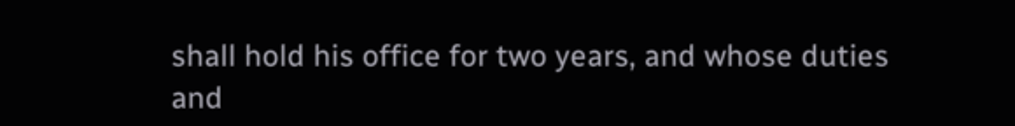shall hold his office for two years, and whose duties and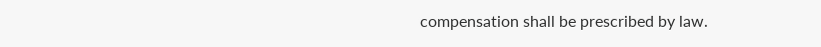compensation shall be prescribed by law.